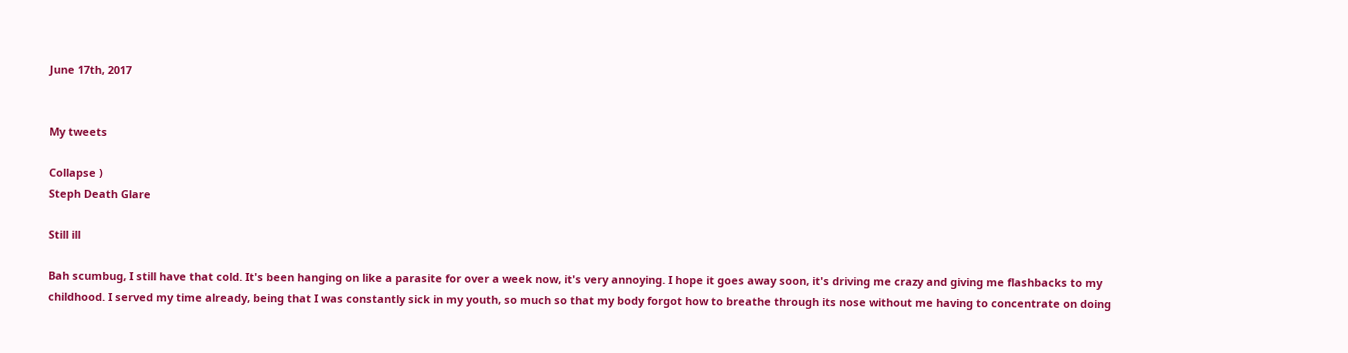June 17th, 2017


My tweets

Collapse )
Steph Death Glare

Still ill

Bah scumbug, I still have that cold. It's been hanging on like a parasite for over a week now, it's very annoying. I hope it goes away soon, it's driving me crazy and giving me flashbacks to my childhood. I served my time already, being that I was constantly sick in my youth, so much so that my body forgot how to breathe through its nose without me having to concentrate on doing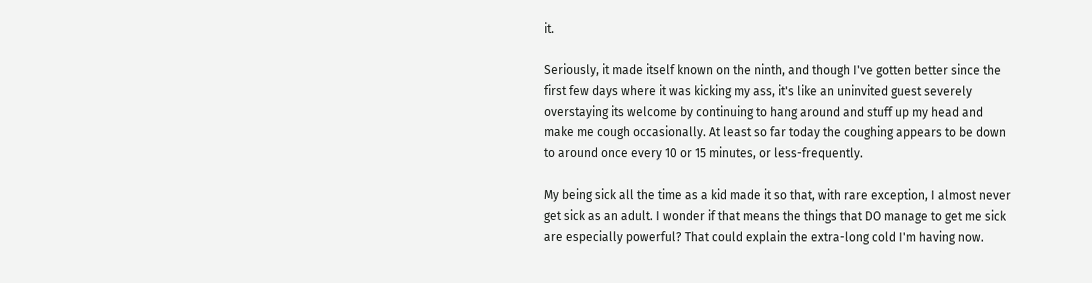it.

Seriously, it made itself known on the ninth, and though I've gotten better since the first few days where it was kicking my ass, it's like an uninvited guest severely overstaying its welcome by continuing to hang around and stuff up my head and make me cough occasionally. At least so far today the coughing appears to be down to around once every 10 or 15 minutes, or less-frequently.

My being sick all the time as a kid made it so that, with rare exception, I almost never get sick as an adult. I wonder if that means the things that DO manage to get me sick are especially powerful? That could explain the extra-long cold I'm having now.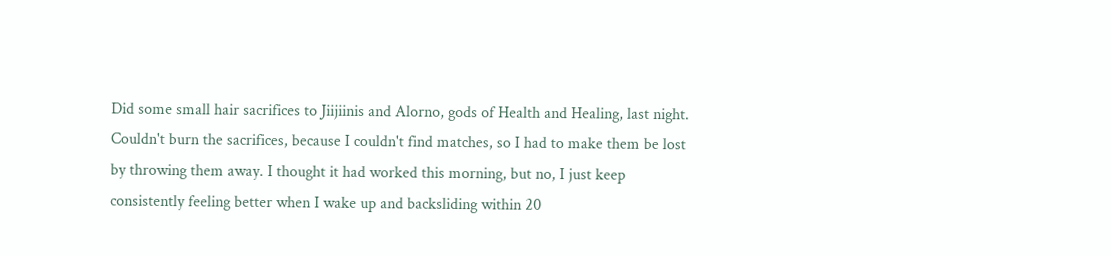Did some small hair sacrifices to Jiijiinis and Alorno, gods of Health and Healing, last night. Couldn't burn the sacrifices, because I couldn't find matches, so I had to make them be lost by throwing them away. I thought it had worked this morning, but no, I just keep consistently feeling better when I wake up and backsliding within 20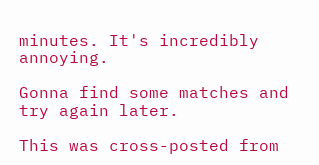minutes. It's incredibly annoying.

Gonna find some matches and try again later.

This was cross-posted from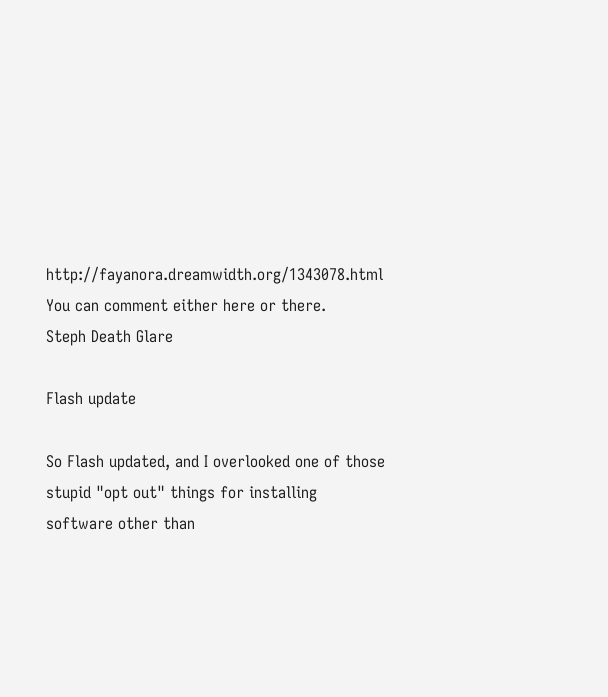http://fayanora.dreamwidth.org/1343078.html
You can comment either here or there.
Steph Death Glare

Flash update

So Flash updated, and I overlooked one of those stupid "opt out" things for installing software other than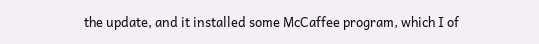the update, and it installed some McCaffee program, which I of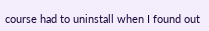course had to uninstall when I found out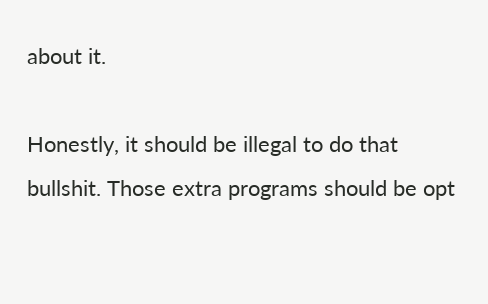about it.

Honestly, it should be illegal to do that bullshit. Those extra programs should be opt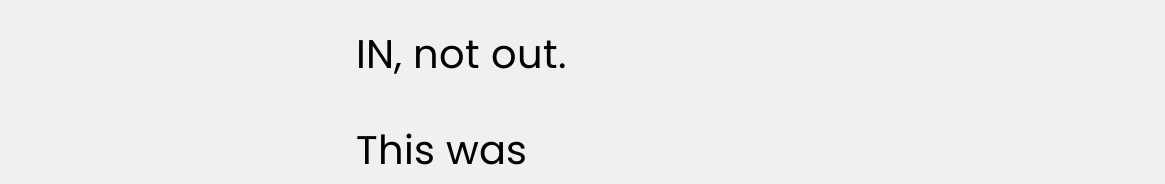IN, not out.

This was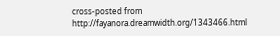cross-posted from http://fayanora.dreamwidth.org/1343466.html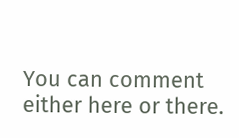You can comment either here or there.